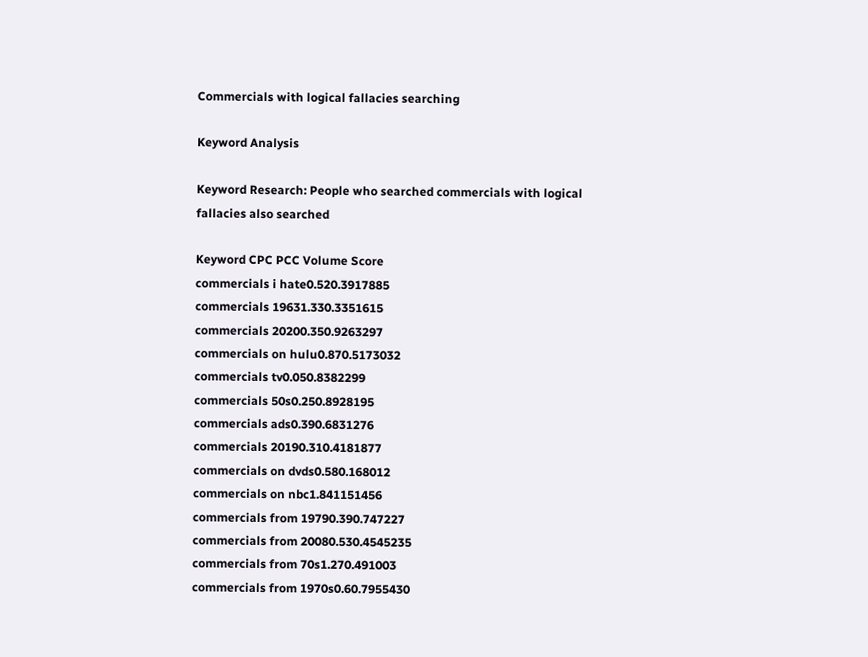Commercials with logical fallacies searching

Keyword Analysis

Keyword Research: People who searched commercials with logical fallacies also searched

Keyword CPC PCC Volume Score
commercials i hate0.520.3917885
commercials 19631.330.3351615
commercials 20200.350.9263297
commercials on hulu0.870.5173032
commercials tv0.050.8382299
commercials 50s0.250.8928195
commercials ads0.390.6831276
commercials 20190.310.4181877
commercials on dvds0.580.168012
commercials on nbc1.841151456
commercials from 19790.390.747227
commercials from 20080.530.4545235
commercials from 70s1.270.491003
commercials from 1970s0.60.7955430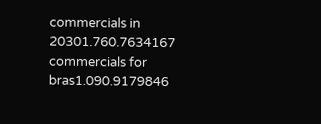commercials in 20301.760.7634167
commercials for bras1.090.9179846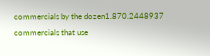commercials by the dozen1.870.2448937
commercials that use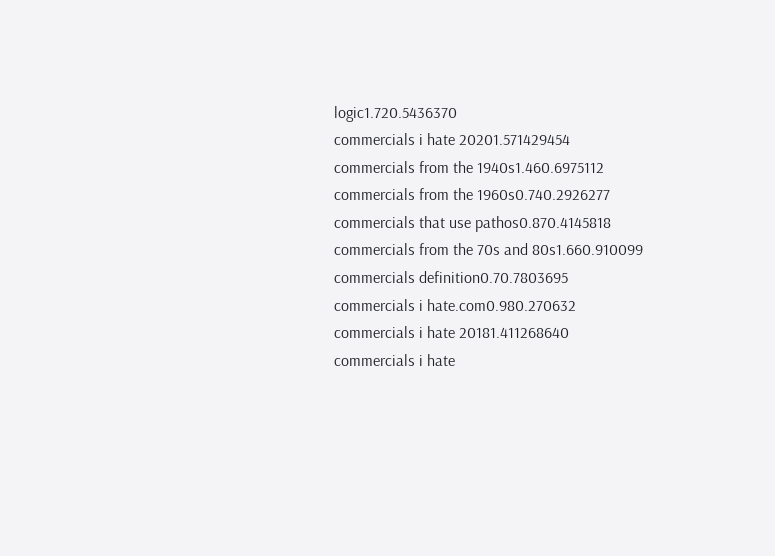logic1.720.5436370
commercials i hate 20201.571429454
commercials from the 1940s1.460.6975112
commercials from the 1960s0.740.2926277
commercials that use pathos0.870.4145818
commercials from the 70s and 80s1.660.910099
commercials definition0.70.7803695
commercials i hate.com0.980.270632
commercials i hate 20181.411268640
commercials i hate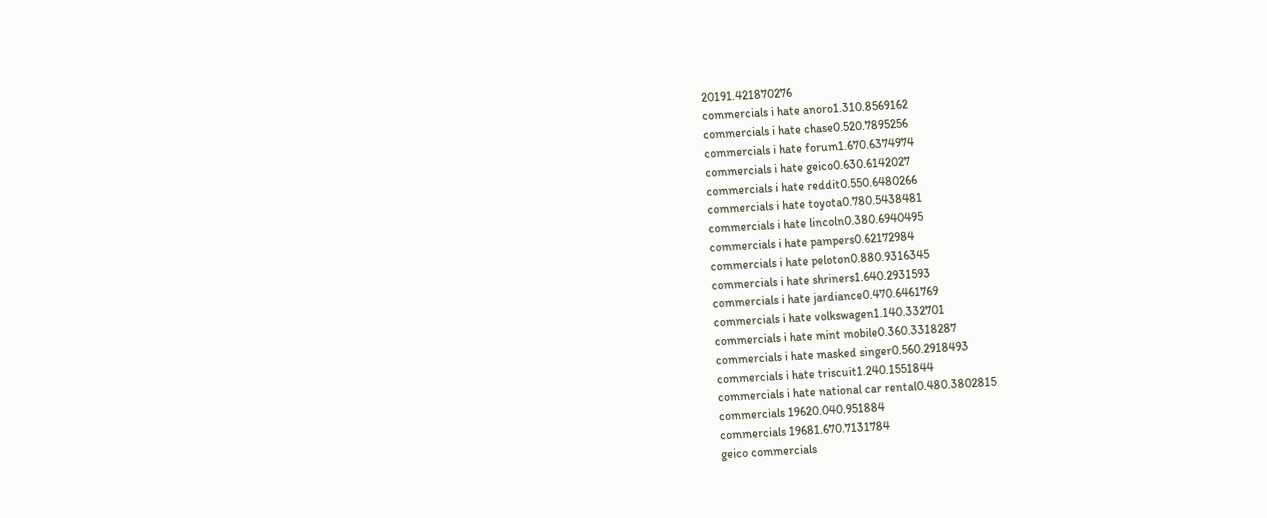20191.421870276
commercials i hate anoro1.310.8569162
commercials i hate chase0.520.7895256
commercials i hate forum1.670.6374974
commercials i hate geico0.630.6142027
commercials i hate reddit0.550.6480266
commercials i hate toyota0.780.5438481
commercials i hate lincoln0.380.6940495
commercials i hate pampers0.62172984
commercials i hate peloton0.880.9316345
commercials i hate shriners1.640.2931593
commercials i hate jardiance0.470.6461769
commercials i hate volkswagen1.140.332701
commercials i hate mint mobile0.360.3318287
commercials i hate masked singer0.560.2918493
commercials i hate triscuit1.240.1551844
commercials i hate national car rental0.480.3802815
commercials 19620.040.951884
commercials 19681.670.7131784
geico commercials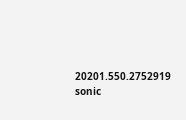20201.550.2752919
sonic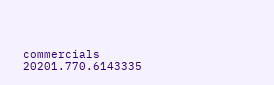commercials 20201.770.6143335